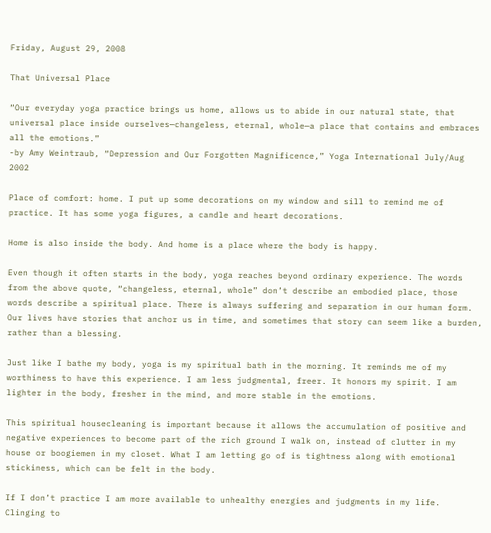Friday, August 29, 2008

That Universal Place

“Our everyday yoga practice brings us home, allows us to abide in our natural state, that universal place inside ourselves—changeless, eternal, whole—a place that contains and embraces all the emotions.”
-by Amy Weintraub, “Depression and Our Forgotten Magnificence,” Yoga International July/Aug 2002

Place of comfort: home. I put up some decorations on my window and sill to remind me of practice. It has some yoga figures, a candle and heart decorations.

Home is also inside the body. And home is a place where the body is happy.

Even though it often starts in the body, yoga reaches beyond ordinary experience. The words from the above quote, “changeless, eternal, whole” don’t describe an embodied place, those words describe a spiritual place. There is always suffering and separation in our human form. Our lives have stories that anchor us in time, and sometimes that story can seem like a burden, rather than a blessing.

Just like I bathe my body, yoga is my spiritual bath in the morning. It reminds me of my worthiness to have this experience. I am less judgmental, freer. It honors my spirit. I am lighter in the body, fresher in the mind, and more stable in the emotions.

This spiritual housecleaning is important because it allows the accumulation of positive and negative experiences to become part of the rich ground I walk on, instead of clutter in my house or boogiemen in my closet. What I am letting go of is tightness along with emotional stickiness, which can be felt in the body.

If I don’t practice I am more available to unhealthy energies and judgments in my life. Clinging to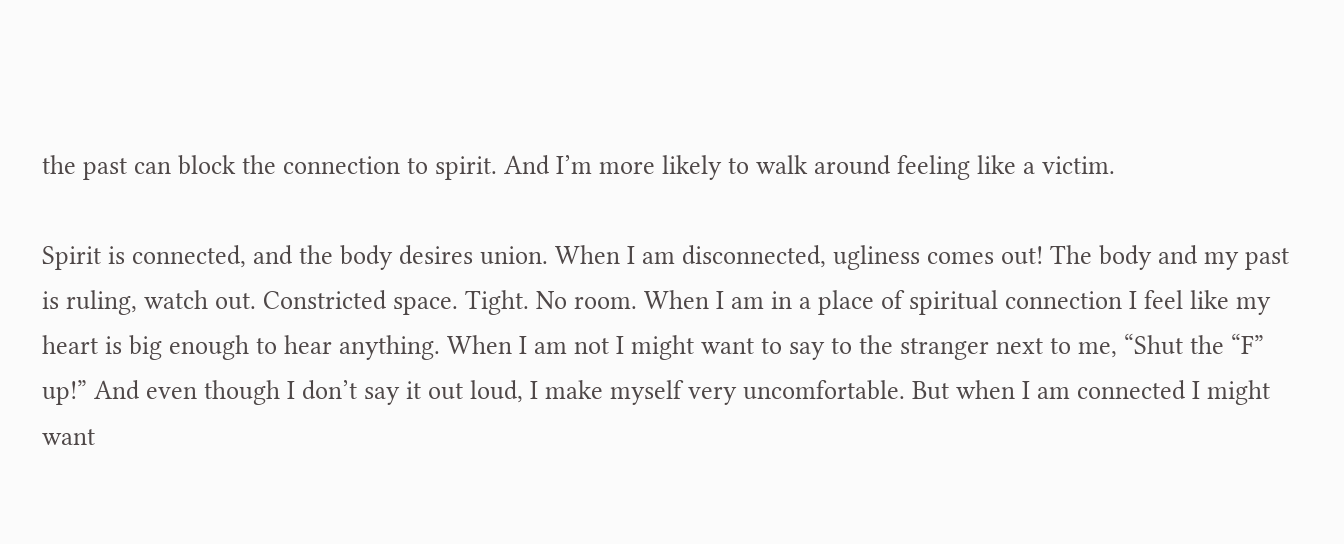the past can block the connection to spirit. And I’m more likely to walk around feeling like a victim.

Spirit is connected, and the body desires union. When I am disconnected, ugliness comes out! The body and my past is ruling, watch out. Constricted space. Tight. No room. When I am in a place of spiritual connection I feel like my heart is big enough to hear anything. When I am not I might want to say to the stranger next to me, “Shut the “F” up!” And even though I don’t say it out loud, I make myself very uncomfortable. But when I am connected I might want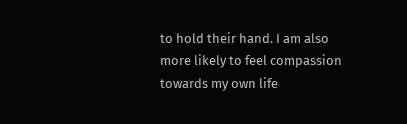to hold their hand. I am also more likely to feel compassion towards my own life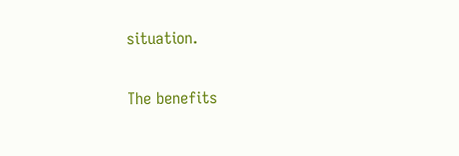situation.

The benefits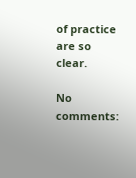of practice are so clear.

No comments: